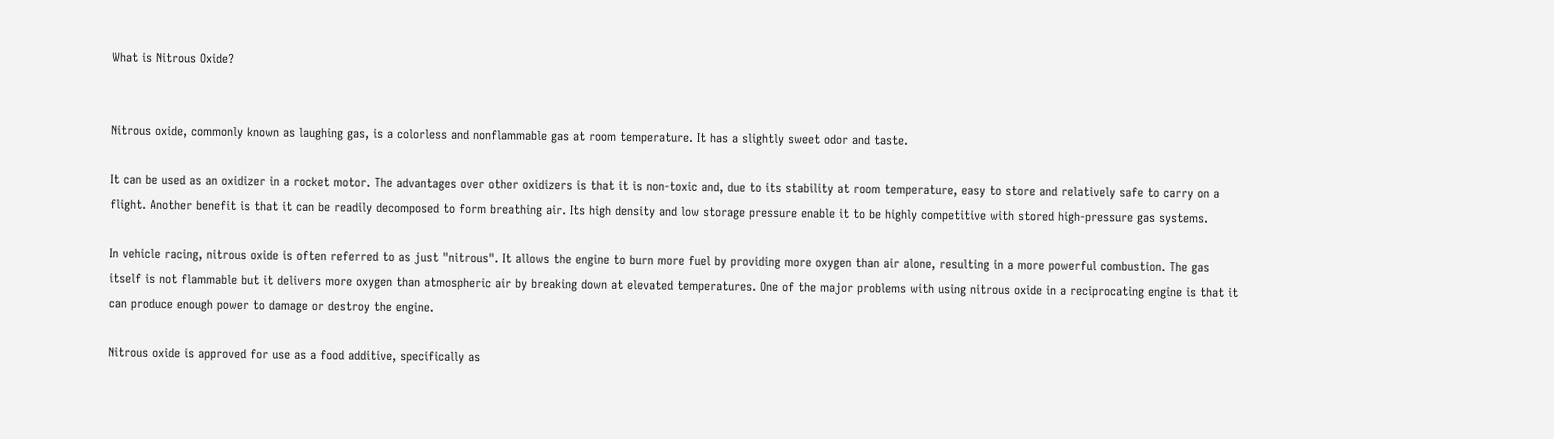What is Nitrous Oxide?


Nitrous oxide, commonly known as laughing gas, is a colorless and nonflammable gas at room temperature. It has a slightly sweet odor and taste.

It can be used as an oxidizer in a rocket motor. The advantages over other oxidizers is that it is non-toxic and, due to its stability at room temperature, easy to store and relatively safe to carry on a flight. Another benefit is that it can be readily decomposed to form breathing air. Its high density and low storage pressure enable it to be highly competitive with stored high-pressure gas systems.

In vehicle racing, nitrous oxide is often referred to as just "nitrous". It allows the engine to burn more fuel by providing more oxygen than air alone, resulting in a more powerful combustion. The gas itself is not flammable but it delivers more oxygen than atmospheric air by breaking down at elevated temperatures. One of the major problems with using nitrous oxide in a reciprocating engine is that it can produce enough power to damage or destroy the engine.

Nitrous oxide is approved for use as a food additive, specifically as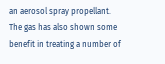an aerosol spray propellant. The gas has also shown some benefit in treating a number of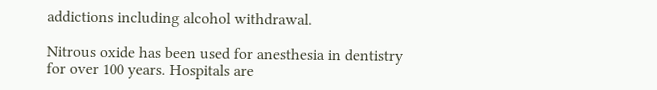addictions including alcohol withdrawal.

Nitrous oxide has been used for anesthesia in dentistry for over 100 years. Hospitals are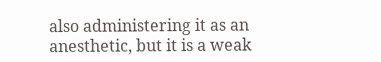also administering it as an anesthetic, but it is a weak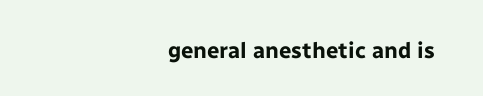general anesthetic and is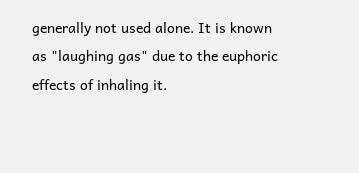generally not used alone. It is known as "laughing gas" due to the euphoric effects of inhaling it.